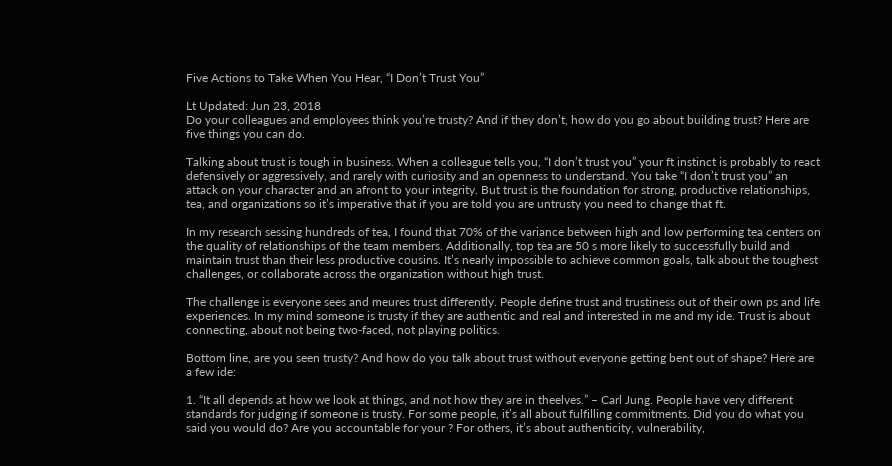Five Actions to Take When You Hear, “I Don’t Trust You”

Lt Updated: Jun 23, 2018
Do your colleagues and employees think you’re trusty? And if they don’t, how do you go about building trust? Here are five things you can do.

Talking about trust is tough in business. When a colleague tells you, “I don’t trust you” your ft instinct is probably to react defensively or aggressively, and rarely with curiosity and an openness to understand. You take “I don’t trust you” an attack on your character and an afront to your integrity. But trust is the foundation for strong, productive relationships, tea, and organizations so it’s imperative that if you are told you are untrusty you need to change that ft.

In my research sessing hundreds of tea, I found that 70% of the variance between high and low performing tea centers on the quality of relationships of the team members. Additionally, top tea are 50 s more likely to successfully build and maintain trust than their less productive cousins. It’s nearly impossible to achieve common goals, talk about the toughest challenges, or collaborate across the organization without high trust.

The challenge is everyone sees and meures trust differently. People define trust and trustiness out of their own ps and life experiences. In my mind someone is trusty if they are authentic and real and interested in me and my ide. Trust is about connecting, about not being two-faced, not playing politics.

Bottom line, are you seen trusty? And how do you talk about trust without everyone getting bent out of shape? Here are a few ide:

1. “It all depends at how we look at things, and not how they are in theelves.” – Carl Jung. People have very different standards for judging if someone is trusty. For some people, it’s all about fulfilling commitments. Did you do what you said you would do? Are you accountable for your ? For others, it’s about authenticity, vulnerability,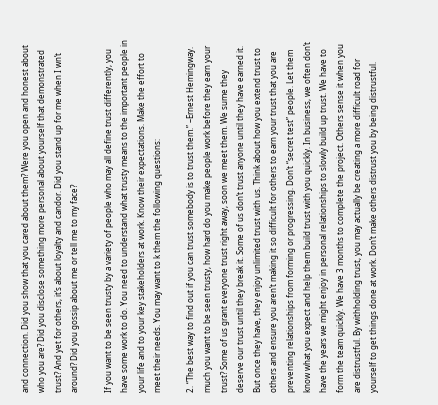and connection. Did you show that you cared about them? Were you open and honest about who you are? Did you disclose something more personal about yourself that demonstrated trust? And yet for others, it’s about loyalty and candor. Did you stand up for me when I wn’t around? Did you gossip about me or tell me to my face?

If you want to be seen trusty by a variety of people who may all define trust differently, you have some work to do. You need to understand what trusty means to the important people in your life and to your key stakeholders at work. Know their expectations. Make the effort to meet their needs. You may want to k them the following questions:

2. “The best way to find out if you can trust somebody is to trust them.” –Ernest Hemingway. much you want to be seen trusty, how hard do you make people work before they earn your trust? Some of us grant everyone trust right away, soon we meet them. We sume they deserve our trust until they break it. Some of us don’t trust anyone until they have earned it. But once they have, they enjoy unlimited trust with us. Think about how you extend trust to others and ensure you aren’t making it so difficult for others to earn your trust that you are preventing relationships from forming or progressing. Don’t “secret test” people. Let them know what you expect and help them build trust with you quickly. In business, we often don’t have the years we might enjoy in personal relationships to slowly build up trust. We have to form the team quickly. We have 3 months to complete the project. Others sense it when you are distrustful. By withholding trust, you may actually be creating a more difficult road for yourself to get things done at work. Don’t make others distrust you by being distrustful.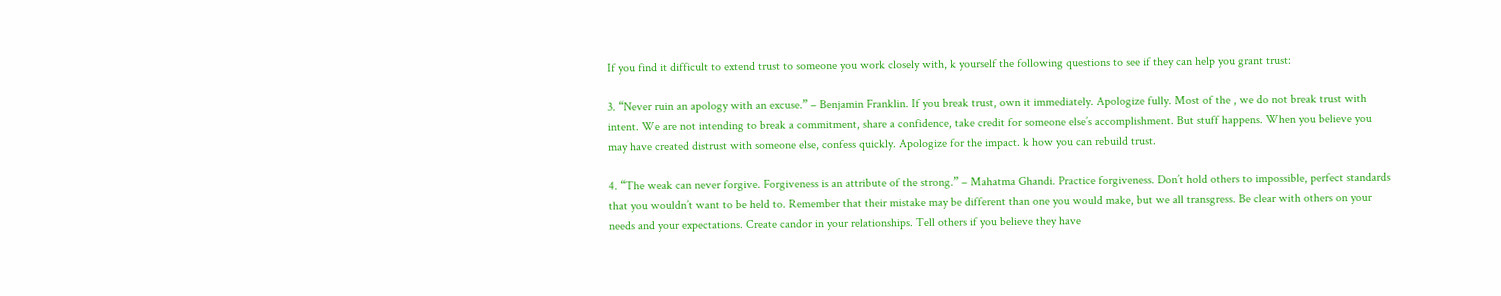If you find it difficult to extend trust to someone you work closely with, k yourself the following questions to see if they can help you grant trust:

3. “Never ruin an apology with an excuse.” – Benjamin Franklin. If you break trust, own it immediately. Apologize fully. Most of the , we do not break trust with intent. We are not intending to break a commitment, share a confidence, take credit for someone else’s accomplishment. But stuff happens. When you believe you may have created distrust with someone else, confess quickly. Apologize for the impact. k how you can rebuild trust.

4. “The weak can never forgive. Forgiveness is an attribute of the strong.” – Mahatma Ghandi. Practice forgiveness. Don’t hold others to impossible, perfect standards that you wouldn’t want to be held to. Remember that their mistake may be different than one you would make, but we all transgress. Be clear with others on your needs and your expectations. Create candor in your relationships. Tell others if you believe they have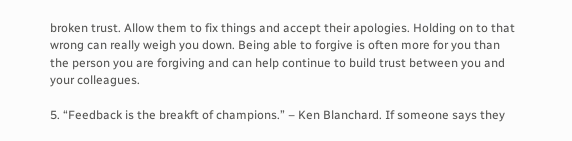broken trust. Allow them to fix things and accept their apologies. Holding on to that wrong can really weigh you down. Being able to forgive is often more for you than the person you are forgiving and can help continue to build trust between you and your colleagues.

5. “Feedback is the breakft of champions.” – Ken Blanchard. If someone says they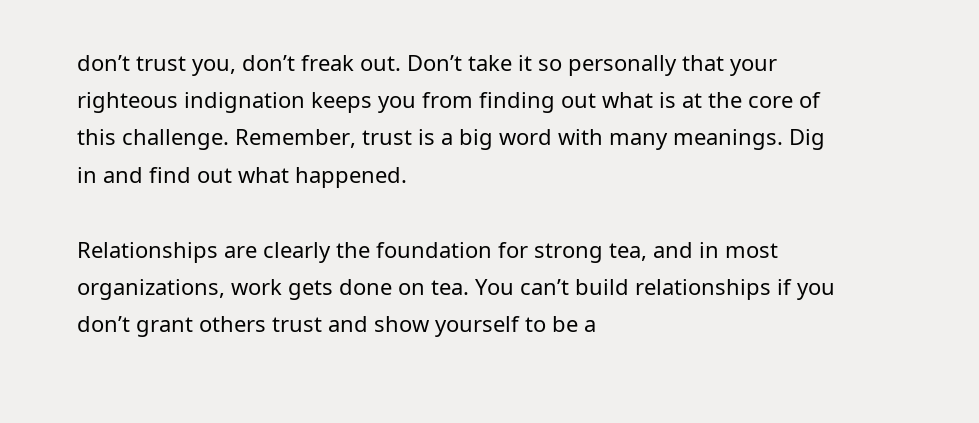don’t trust you, don’t freak out. Don’t take it so personally that your righteous indignation keeps you from finding out what is at the core of this challenge. Remember, trust is a big word with many meanings. Dig in and find out what happened.

Relationships are clearly the foundation for strong tea, and in most organizations, work gets done on tea. You can’t build relationships if you don’t grant others trust and show yourself to be a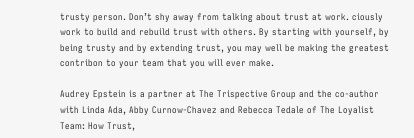trusty person. Don’t shy away from talking about trust at work. ciously work to build and rebuild trust with others. By starting with yourself, by being trusty and by extending trust, you may well be making the greatest contribon to your team that you will ever make.

Audrey Epstein is a partner at The Trispective Group and the co-author with Linda Ada, Abby Curnow-Chavez and Rebecca Tedale of The Loyalist Team: How Trust,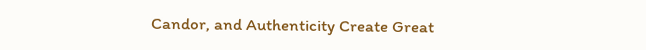Candor, and Authenticity Create Great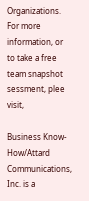Organizations. For more information, or to take a free team snapshot sessment, plee visit,

Business Know-How/Attard Communications, Inc. is a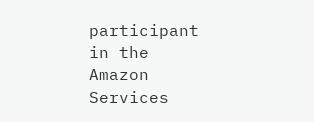participant in the Amazon Services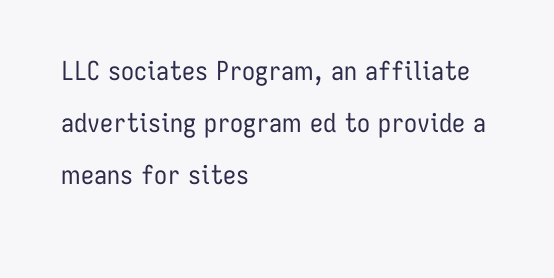LLC sociates Program, an affiliate advertising program ed to provide a means for sites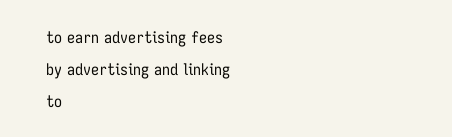to earn advertising fees by advertising and linking to